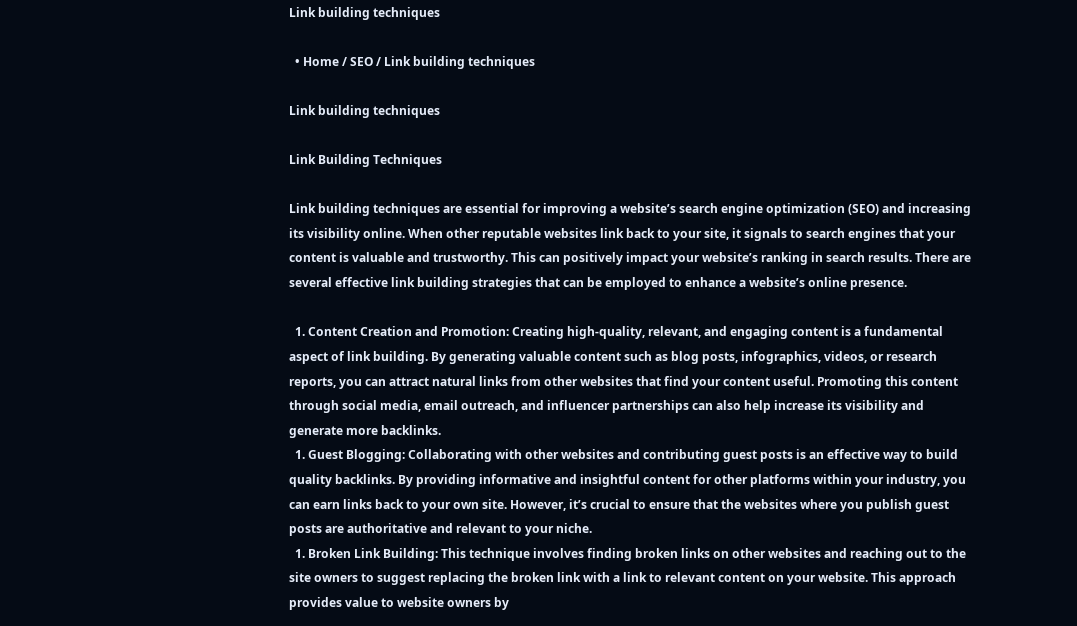Link building techniques

  • Home / SEO / Link building techniques

Link building techniques

Link Building Techniques

Link building techniques are essential for improving a website’s search engine optimization (SEO) and increasing its visibility online. When other reputable websites link back to your site, it signals to search engines that your content is valuable and trustworthy. This can positively impact your website’s ranking in search results. There are several effective link building strategies that can be employed to enhance a website’s online presence.

  1. Content Creation and Promotion: Creating high-quality, relevant, and engaging content is a fundamental aspect of link building. By generating valuable content such as blog posts, infographics, videos, or research reports, you can attract natural links from other websites that find your content useful. Promoting this content through social media, email outreach, and influencer partnerships can also help increase its visibility and generate more backlinks.
  1. Guest Blogging: Collaborating with other websites and contributing guest posts is an effective way to build quality backlinks. By providing informative and insightful content for other platforms within your industry, you can earn links back to your own site. However, it’s crucial to ensure that the websites where you publish guest posts are authoritative and relevant to your niche.
  1. Broken Link Building: This technique involves finding broken links on other websites and reaching out to the site owners to suggest replacing the broken link with a link to relevant content on your website. This approach provides value to website owners by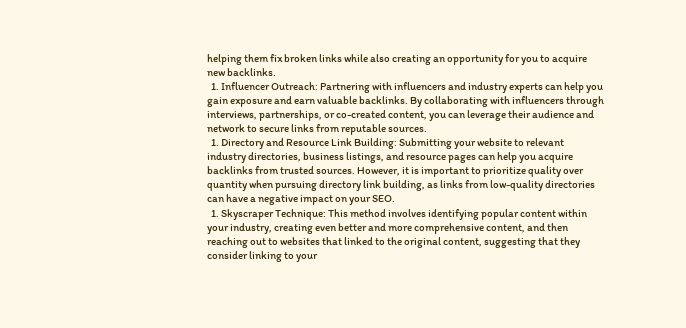helping them fix broken links while also creating an opportunity for you to acquire new backlinks.
  1. Influencer Outreach: Partnering with influencers and industry experts can help you gain exposure and earn valuable backlinks. By collaborating with influencers through interviews, partnerships, or co-created content, you can leverage their audience and network to secure links from reputable sources.
  1. Directory and Resource Link Building: Submitting your website to relevant industry directories, business listings, and resource pages can help you acquire backlinks from trusted sources. However, it is important to prioritize quality over quantity when pursuing directory link building, as links from low-quality directories can have a negative impact on your SEO.
  1. Skyscraper Technique: This method involves identifying popular content within your industry, creating even better and more comprehensive content, and then reaching out to websites that linked to the original content, suggesting that they consider linking to your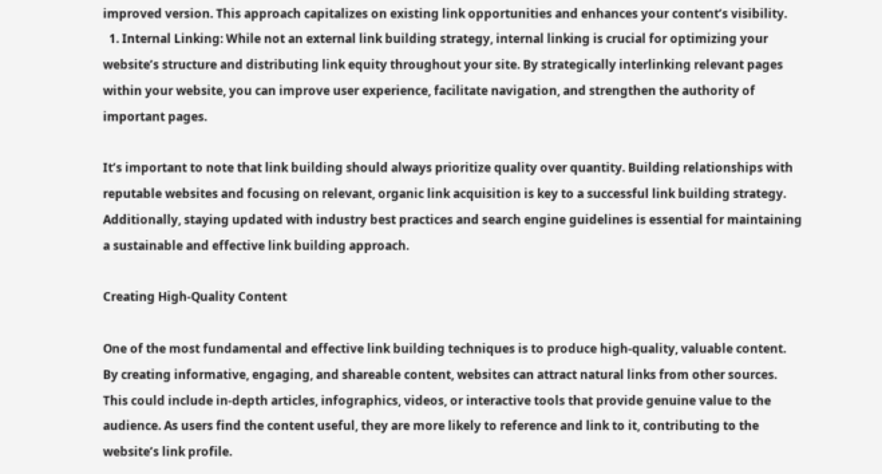improved version. This approach capitalizes on existing link opportunities and enhances your content’s visibility.
  1. Internal Linking: While not an external link building strategy, internal linking is crucial for optimizing your website’s structure and distributing link equity throughout your site. By strategically interlinking relevant pages within your website, you can improve user experience, facilitate navigation, and strengthen the authority of important pages.

It’s important to note that link building should always prioritize quality over quantity. Building relationships with reputable websites and focusing on relevant, organic link acquisition is key to a successful link building strategy. Additionally, staying updated with industry best practices and search engine guidelines is essential for maintaining a sustainable and effective link building approach.

Creating High-Quality Content

One of the most fundamental and effective link building techniques is to produce high-quality, valuable content. By creating informative, engaging, and shareable content, websites can attract natural links from other sources. This could include in-depth articles, infographics, videos, or interactive tools that provide genuine value to the audience. As users find the content useful, they are more likely to reference and link to it, contributing to the website’s link profile.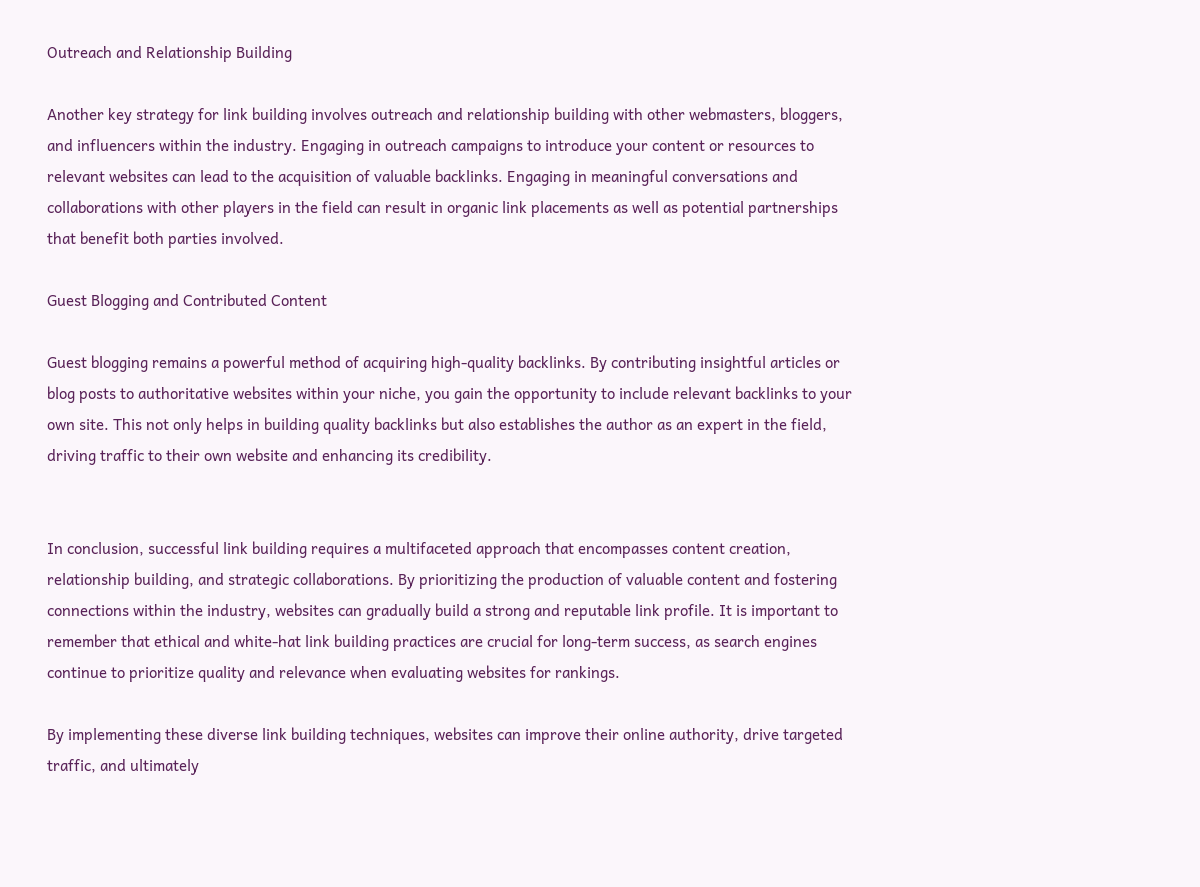Outreach and Relationship Building

Another key strategy for link building involves outreach and relationship building with other webmasters, bloggers, and influencers within the industry. Engaging in outreach campaigns to introduce your content or resources to relevant websites can lead to the acquisition of valuable backlinks. Engaging in meaningful conversations and collaborations with other players in the field can result in organic link placements as well as potential partnerships that benefit both parties involved.

Guest Blogging and Contributed Content

Guest blogging remains a powerful method of acquiring high-quality backlinks. By contributing insightful articles or blog posts to authoritative websites within your niche, you gain the opportunity to include relevant backlinks to your own site. This not only helps in building quality backlinks but also establishes the author as an expert in the field, driving traffic to their own website and enhancing its credibility.


In conclusion, successful link building requires a multifaceted approach that encompasses content creation, relationship building, and strategic collaborations. By prioritizing the production of valuable content and fostering connections within the industry, websites can gradually build a strong and reputable link profile. It is important to remember that ethical and white-hat link building practices are crucial for long-term success, as search engines continue to prioritize quality and relevance when evaluating websites for rankings.

By implementing these diverse link building techniques, websites can improve their online authority, drive targeted traffic, and ultimately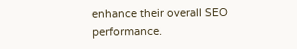enhance their overall SEO performance.